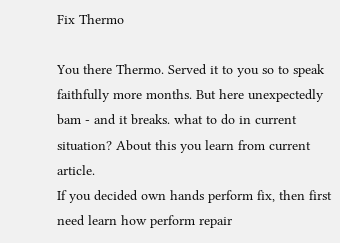Fix Thermo

You there Thermo. Served it to you so to speak faithfully more months. But here unexpectedly bam - and it breaks. what to do in current situation? About this you learn from current article.
If you decided own hands perform fix, then first need learn how perform repair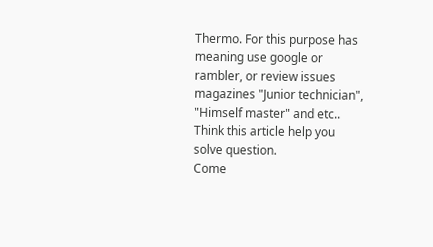Thermo. For this purpose has meaning use google or rambler, or review issues magazines "Junior technician", "Himself master" and etc..
Think this article help you solve question.
Come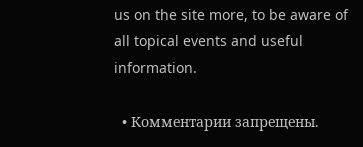us on the site more, to be aware of all topical events and useful information.

  • Комментарии запрещены.